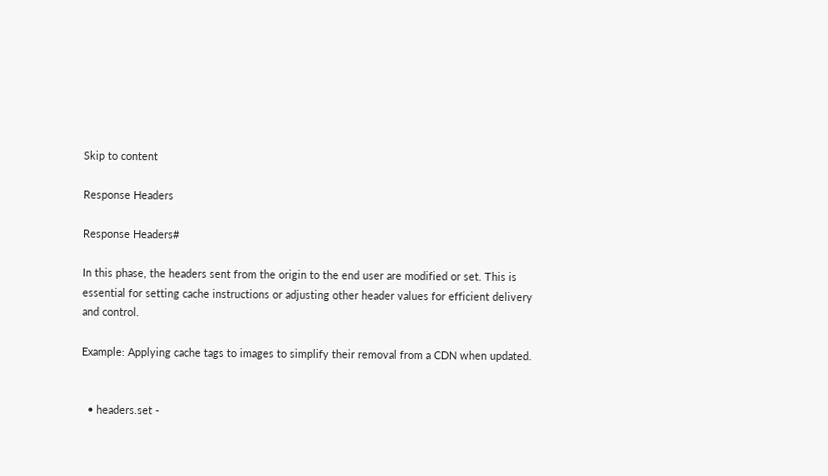Skip to content

Response Headers

Response Headers#

In this phase, the headers sent from the origin to the end user are modified or set. This is essential for setting cache instructions or adjusting other header values for efficient delivery and control.

Example: Applying cache tags to images to simplify their removal from a CDN when updated.


  • headers.set -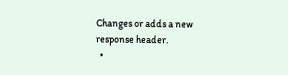Changes or adds a new response header.
  •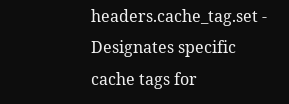headers.cache_tag.set - Designates specific cache tags for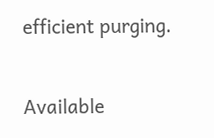efficient purging.


Available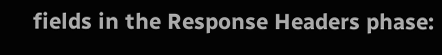fields in the Response Headers phase: